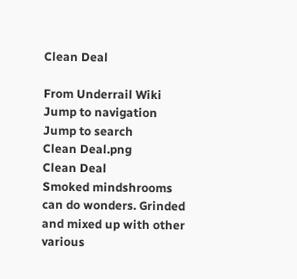Clean Deal

From Underrail Wiki
Jump to navigation Jump to search
Clean Deal.png
Clean Deal
Smoked mindshrooms can do wonders. Grinded and mixed up with other various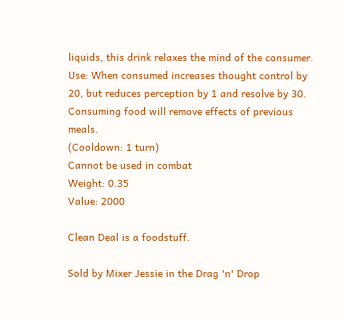liquids, this drink relaxes the mind of the consumer.
Use: When consumed increases thought control by 20, but reduces perception by 1 and resolve by 30. Consuming food will remove effects of previous meals.
(Cooldown: 1 turn)
Cannot be used in combat
Weight: 0.35
Value: 2000

Clean Deal is a foodstuff.

Sold by Mixer Jessie in the Drag 'n' Drop